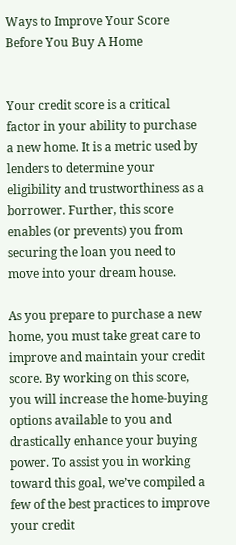Ways to Improve Your Score Before You Buy A Home


Your credit score is a critical factor in your ability to purchase a new home. It is a metric used by lenders to determine your eligibility and trustworthiness as a borrower. Further, this score enables (or prevents) you from securing the loan you need to move into your dream house.

As you prepare to purchase a new home, you must take great care to improve and maintain your credit score. By working on this score, you will increase the home-buying options available to you and drastically enhance your buying power. To assist you in working toward this goal, we’ve compiled a few of the best practices to improve your credit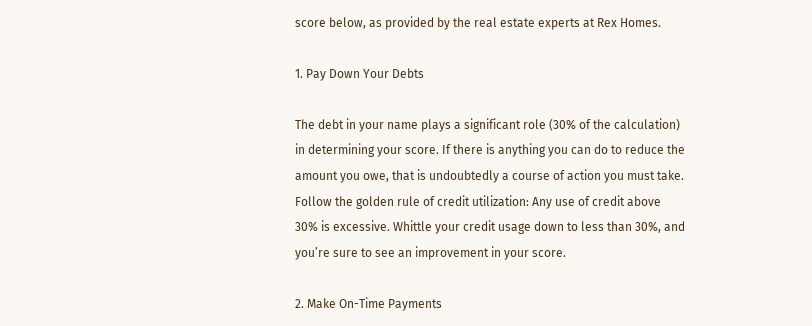score below, as provided by the real estate experts at Rex Homes.

1. Pay Down Your Debts

The debt in your name plays a significant role (30% of the calculation) in determining your score. If there is anything you can do to reduce the amount you owe, that is undoubtedly a course of action you must take. Follow the golden rule of credit utilization: Any use of credit above 30% is excessive. Whittle your credit usage down to less than 30%, and you’re sure to see an improvement in your score.

2. Make On-Time Payments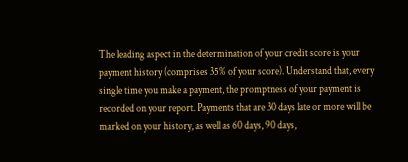The leading aspect in the determination of your credit score is your payment history (comprises 35% of your score). Understand that, every single time you make a payment, the promptness of your payment is recorded on your report. Payments that are 30 days late or more will be marked on your history, as well as 60 days, 90 days,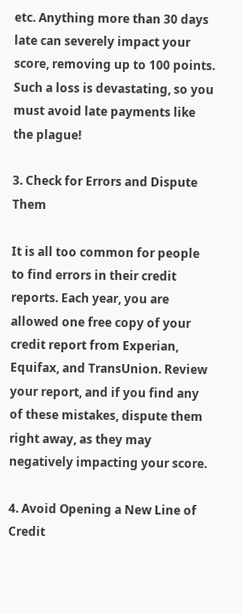etc. Anything more than 30 days late can severely impact your score, removing up to 100 points. Such a loss is devastating, so you must avoid late payments like the plague!

3. Check for Errors and Dispute Them

It is all too common for people to find errors in their credit reports. Each year, you are allowed one free copy of your credit report from Experian, Equifax, and TransUnion. Review your report, and if you find any of these mistakes, dispute them right away, as they may negatively impacting your score.

4. Avoid Opening a New Line of Credit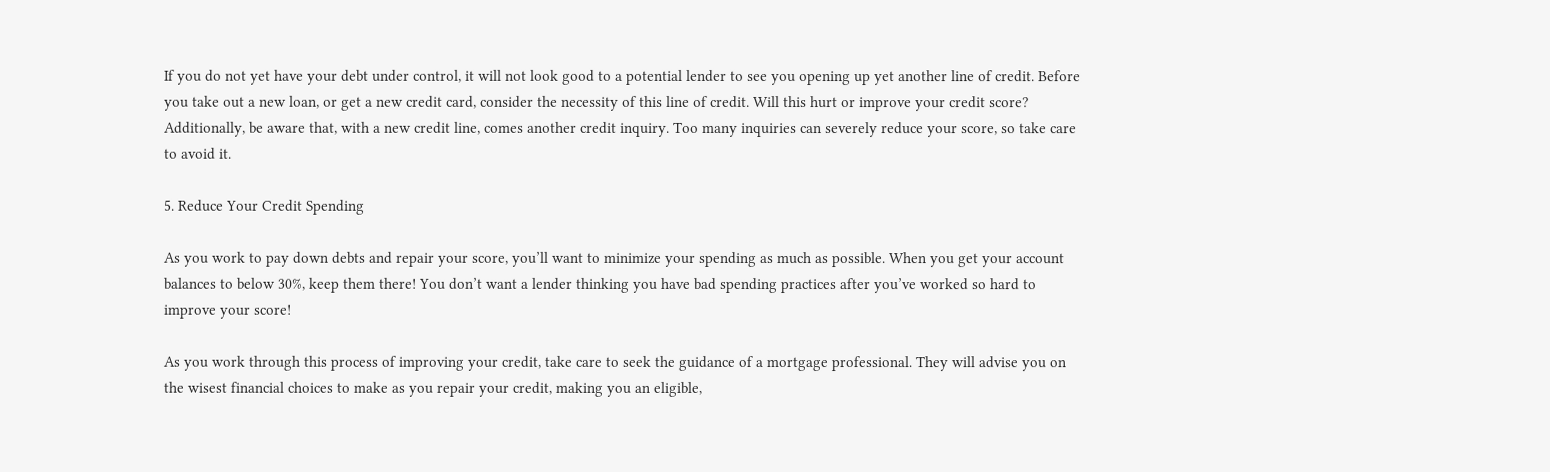If you do not yet have your debt under control, it will not look good to a potential lender to see you opening up yet another line of credit. Before you take out a new loan, or get a new credit card, consider the necessity of this line of credit. Will this hurt or improve your credit score? Additionally, be aware that, with a new credit line, comes another credit inquiry. Too many inquiries can severely reduce your score, so take care to avoid it.

5. Reduce Your Credit Spending

As you work to pay down debts and repair your score, you’ll want to minimize your spending as much as possible. When you get your account balances to below 30%, keep them there! You don’t want a lender thinking you have bad spending practices after you’ve worked so hard to improve your score!

As you work through this process of improving your credit, take care to seek the guidance of a mortgage professional. They will advise you on the wisest financial choices to make as you repair your credit, making you an eligible,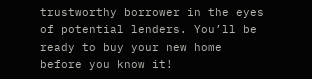trustworthy borrower in the eyes of potential lenders. You’ll be ready to buy your new home before you know it!